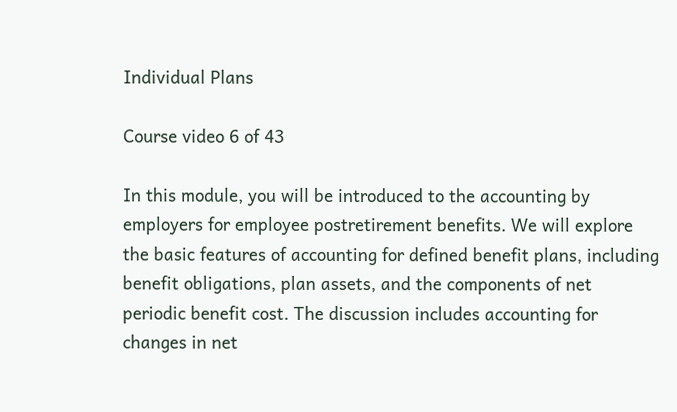Individual Plans

Course video 6 of 43

In this module, you will be introduced to the accounting by employers for employee postretirement benefits. We will explore the basic features of accounting for defined benefit plans, including benefit obligations, plan assets, and the components of net periodic benefit cost. The discussion includes accounting for changes in net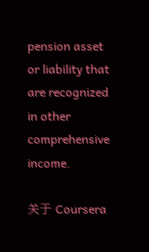pension asset or liability that are recognized in other comprehensive income.

关于 Coursera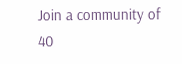Join a community of 40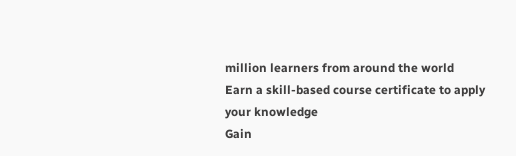million learners from around the world
Earn a skill-based course certificate to apply your knowledge
Gain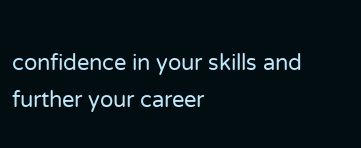confidence in your skills and further your career